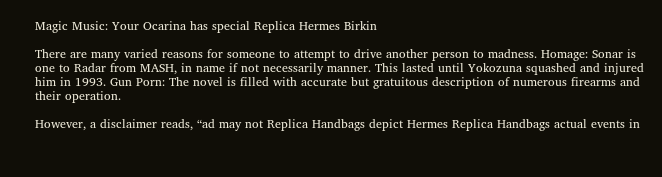Magic Music: Your Ocarina has special Replica Hermes Birkin

There are many varied reasons for someone to attempt to drive another person to madness. Homage: Sonar is one to Radar from MASH, in name if not necessarily manner. This lasted until Yokozuna squashed and injured him in 1993. Gun Porn: The novel is filled with accurate but gratuitous description of numerous firearms and their operation.

However, a disclaimer reads, “ad may not Replica Handbags depict Hermes Replica Handbags actual events in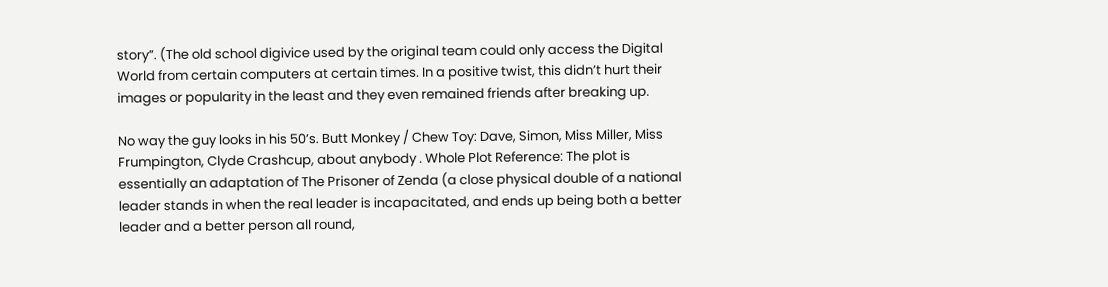story”. (The old school digivice used by the original team could only access the Digital World from certain computers at certain times. In a positive twist, this didn’t hurt their images or popularity in the least and they even remained friends after breaking up.

No way the guy looks in his 50’s. Butt Monkey / Chew Toy: Dave, Simon, Miss Miller, Miss Frumpington, Clyde Crashcup, about anybody . Whole Plot Reference: The plot is essentially an adaptation of The Prisoner of Zenda (a close physical double of a national leader stands in when the real leader is incapacitated, and ends up being both a better leader and a better person all round,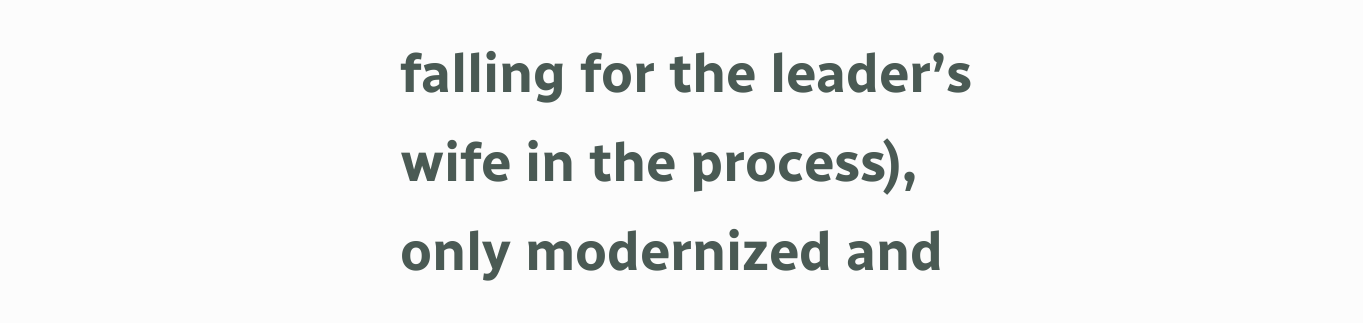falling for the leader’s wife in the process), only modernized and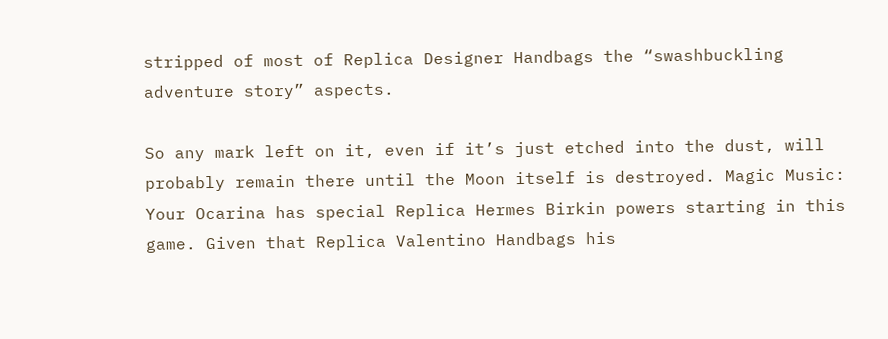stripped of most of Replica Designer Handbags the “swashbuckling adventure story” aspects.

So any mark left on it, even if it’s just etched into the dust, will probably remain there until the Moon itself is destroyed. Magic Music: Your Ocarina has special Replica Hermes Birkin powers starting in this game. Given that Replica Valentino Handbags his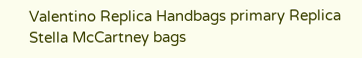Valentino Replica Handbags primary Replica Stella McCartney bags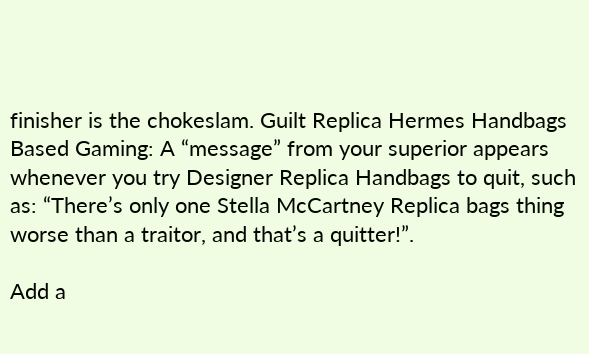finisher is the chokeslam. Guilt Replica Hermes Handbags Based Gaming: A “message” from your superior appears whenever you try Designer Replica Handbags to quit, such as: “There’s only one Stella McCartney Replica bags thing worse than a traitor, and that’s a quitter!”.

Add a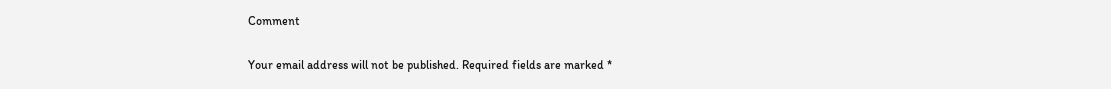Comment

Your email address will not be published. Required fields are marked *